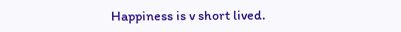Happiness is v short lived.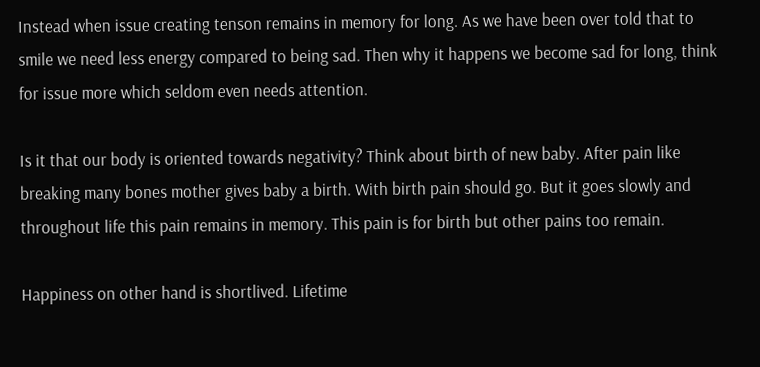Instead when issue creating tenson remains in memory for long. As we have been over told that to smile we need less energy compared to being sad. Then why it happens we become sad for long, think for issue more which seldom even needs attention.

Is it that our body is oriented towards negativity? Think about birth of new baby. After pain like breaking many bones mother gives baby a birth. With birth pain should go. But it goes slowly and throughout life this pain remains in memory. This pain is for birth but other pains too remain.

Happiness on other hand is shortlived. Lifetime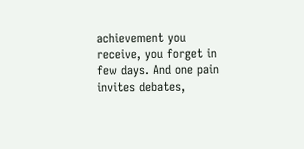achievement you receive, you forget in few days. And one pain invites debates,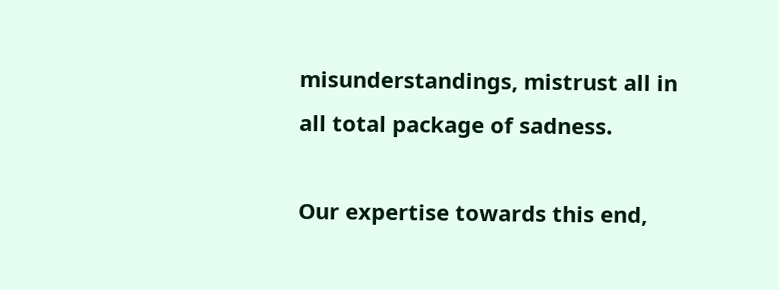misunderstandings, mistrust all in all total package of sadness.

Our expertise towards this end,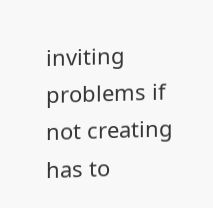inviting problems if not creating has to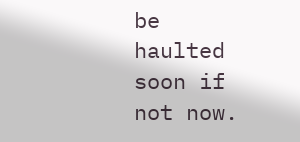be haulted soon if not now.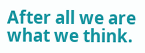After all we are what we think.